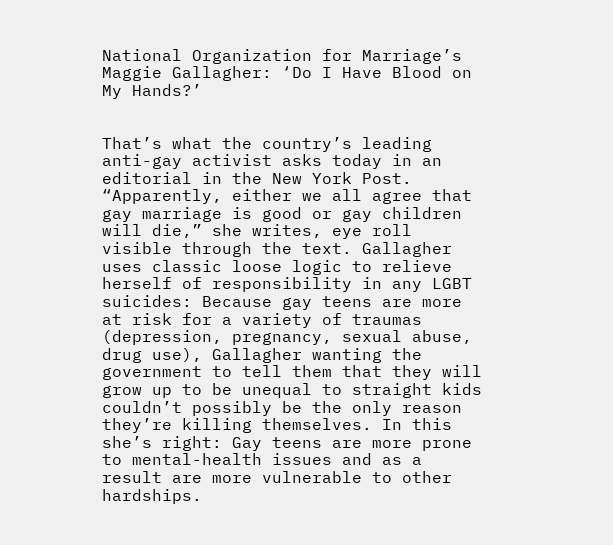National Organization for Marriage’s Maggie Gallagher: ‘Do I Have Blood on My Hands?’


That’s what the country’s leading anti-gay activist asks today in an editorial in the New York Post. “Apparently, either we all agree that gay marriage is good or gay children will die,” she writes, eye roll visible through the text. Gallagher uses classic loose logic to relieve herself of responsibility in any LGBT suicides: Because gay teens are more at risk for a variety of traumas (depression, pregnancy, sexual abuse, drug use), Gallagher wanting the government to tell them that they will grow up to be unequal to straight kids couldn’t possibly be the only reason they’re killing themselves. In this she’s right: Gay teens are more prone to mental-health issues and as a result are more vulnerable to other hardships.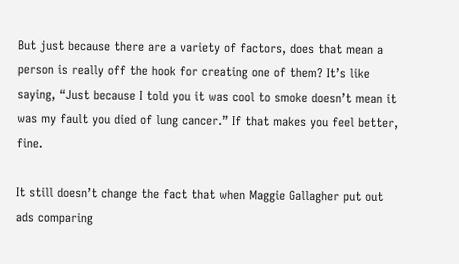But just because there are a variety of factors, does that mean a person is really off the hook for creating one of them? It’s like saying, “Just because I told you it was cool to smoke doesn’t mean it was my fault you died of lung cancer.” If that makes you feel better, fine.

It still doesn’t change the fact that when Maggie Gallagher put out ads comparing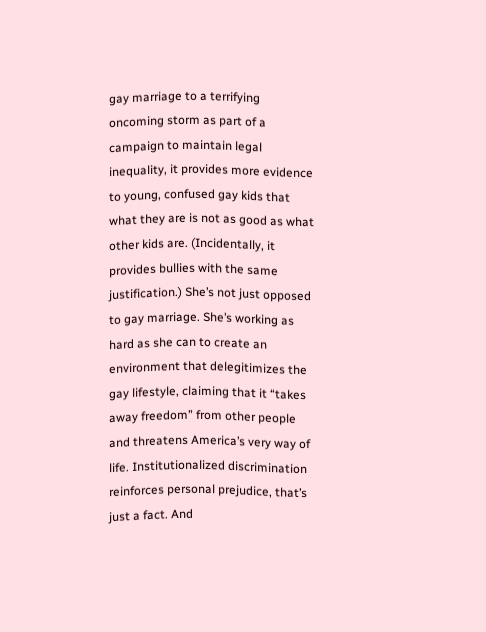gay marriage to a terrifying oncoming storm as part of a campaign to maintain legal inequality, it provides more evidence to young, confused gay kids that what they are is not as good as what other kids are. (Incidentally, it provides bullies with the same justification.) She’s not just opposed to gay marriage. She’s working as hard as she can to create an environment that delegitimizes the gay lifestyle, claiming that it “takes away freedom” from other people and threatens America’s very way of life. Institutionalized discrimination reinforces personal prejudice, that’s just a fact. And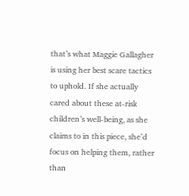that’s what Maggie Gallagher is using her best scare tactics to uphold. If she actually cared about these at-risk children’s well-being, as she claims to in this piece, she’d focus on helping them, rather than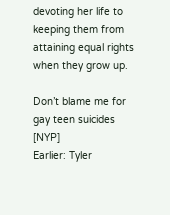devoting her life to keeping them from attaining equal rights when they grow up.

Don’t blame me for gay teen suicides [NYP]
Earlier: Tyler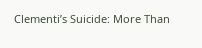Clementi’s Suicide: More Than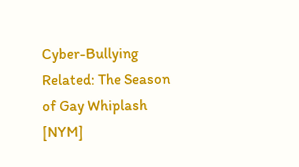Cyber-Bullying
Related: The Season of Gay Whiplash [NYM]